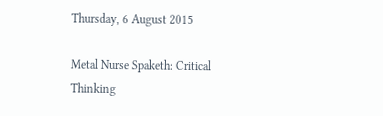Thursday, 6 August 2015

Metal Nurse Spaketh: Critical Thinking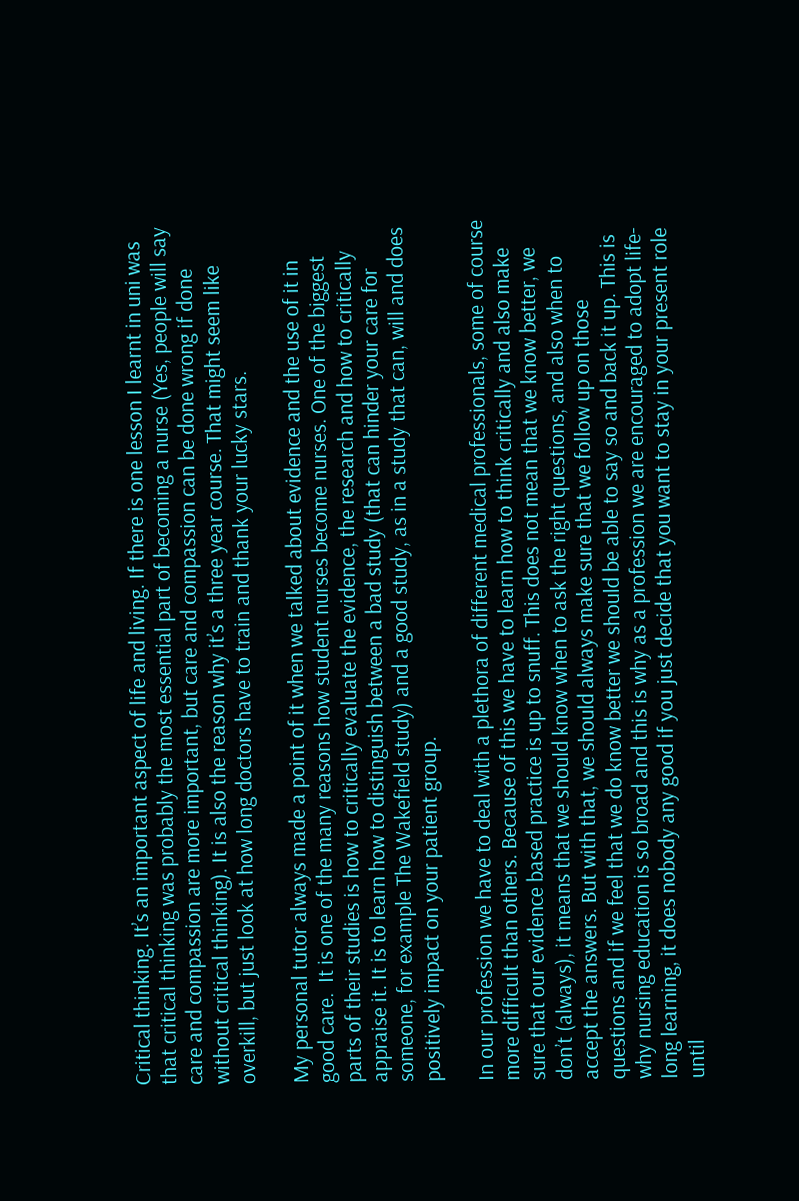Critical thinking. It’s an important aspect of life and living. If there is one lesson I learnt in uni was that critical thinking was probably the most essential part of becoming a nurse (Yes, people will say care and compassion are more important, but care and compassion can be done wrong if done without critical thinking). It is also the reason why it’s a three year course. That might seem like overkill, but just look at how long doctors have to train and thank your lucky stars.

My personal tutor always made a point of it when we talked about evidence and the use of it in good care.  It is one of the many reasons how student nurses become nurses. One of the biggest parts of their studies is how to critically evaluate the evidence, the research and how to critically appraise it. It is to learn how to distinguish between a bad study (that can hinder your care for someone, for example The Wakefield study) and a good study, as in a study that can, will and does positively impact on your patient group.

In our profession we have to deal with a plethora of different medical professionals, some of course more difficult than others. Because of this we have to learn how to think critically and also make sure that our evidence based practice is up to snuff. This does not mean that we know better, we don’t (always), it means that we should know when to ask the right questions, and also when to accept the answers. But with that, we should always make sure that we follow up on those questions and if we feel that we do know better we should be able to say so and back it up. This is why nursing education is so broad and this is why as a profession we are encouraged to adopt life-long learning, it does nobody any good if you just decide that you want to stay in your present role until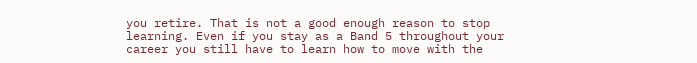you retire. That is not a good enough reason to stop learning. Even if you stay as a Band 5 throughout your career you still have to learn how to move with the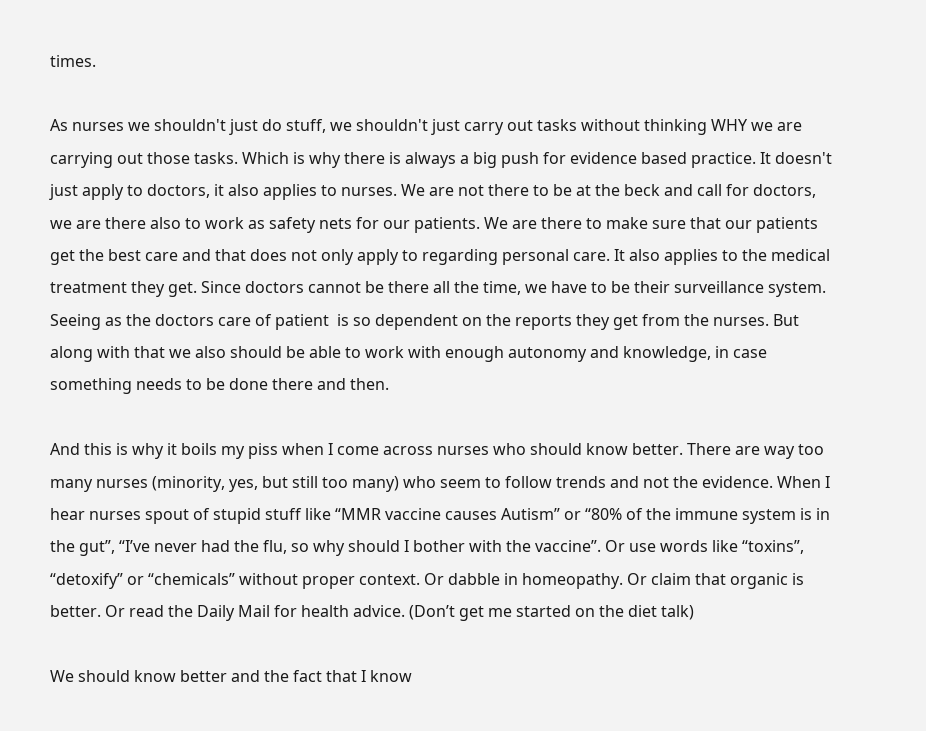times.

As nurses we shouldn't just do stuff, we shouldn't just carry out tasks without thinking WHY we are carrying out those tasks. Which is why there is always a big push for evidence based practice. It doesn't just apply to doctors, it also applies to nurses. We are not there to be at the beck and call for doctors, we are there also to work as safety nets for our patients. We are there to make sure that our patients get the best care and that does not only apply to regarding personal care. It also applies to the medical treatment they get. Since doctors cannot be there all the time, we have to be their surveillance system. Seeing as the doctors care of patient  is so dependent on the reports they get from the nurses. But along with that we also should be able to work with enough autonomy and knowledge, in case something needs to be done there and then.

And this is why it boils my piss when I come across nurses who should know better. There are way too many nurses (minority, yes, but still too many) who seem to follow trends and not the evidence. When I hear nurses spout of stupid stuff like “MMR vaccine causes Autism” or “80% of the immune system is in the gut”, “I’ve never had the flu, so why should I bother with the vaccine”. Or use words like “toxins”, “detoxify” or “chemicals” without proper context. Or dabble in homeopathy. Or claim that organic is better. Or read the Daily Mail for health advice. (Don’t get me started on the diet talk)

We should know better and the fact that I know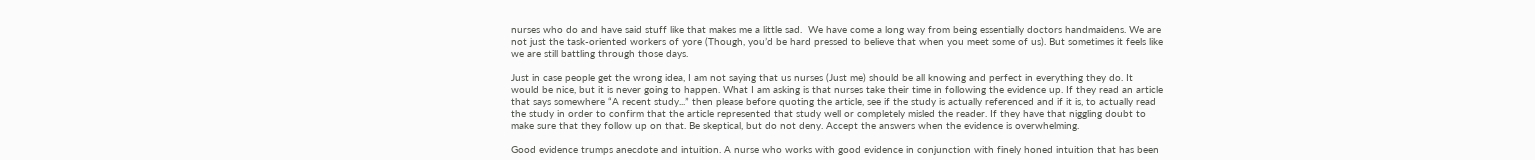nurses who do and have said stuff like that makes me a little sad.  We have come a long way from being essentially doctors handmaidens. We are not just the task-oriented workers of yore (Though, you’d be hard pressed to believe that when you meet some of us). But sometimes it feels like we are still battling through those days.

Just in case people get the wrong idea, I am not saying that us nurses (Just me) should be all knowing and perfect in everything they do. It would be nice, but it is never going to happen. What I am asking is that nurses take their time in following the evidence up. If they read an article that says somewhere “A recent study...” then please before quoting the article, see if the study is actually referenced and if it is, to actually read the study in order to confirm that the article represented that study well or completely misled the reader. If they have that niggling doubt to make sure that they follow up on that. Be skeptical, but do not deny. Accept the answers when the evidence is overwhelming.

Good evidence trumps anecdote and intuition. A nurse who works with good evidence in conjunction with finely honed intuition that has been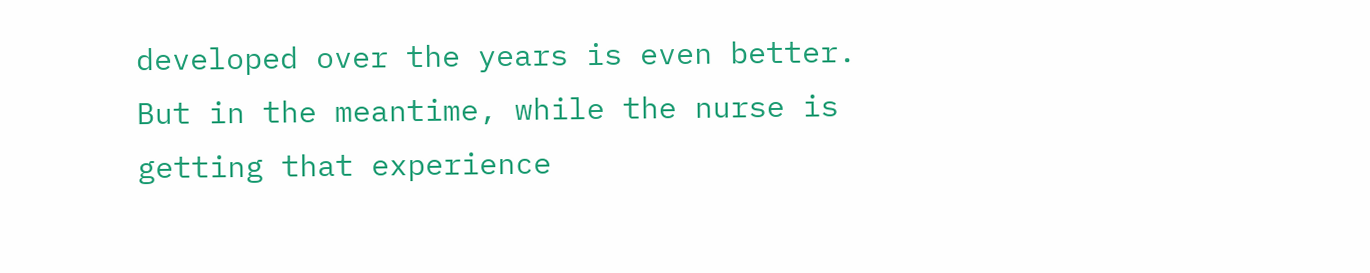developed over the years is even better. But in the meantime, while the nurse is getting that experience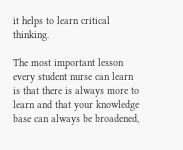it helps to learn critical thinking.

The most important lesson every student nurse can learn is that there is always more to learn and that your knowledge base can always be broadened,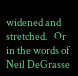widened and stretched.   Or in the words of Neil DeGrasse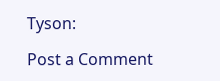Tyson:

Post a Comment